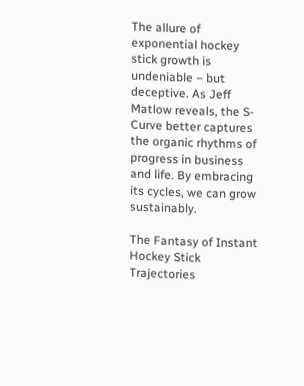The allure of exponential hockey stick growth is undeniable – but deceptive. As Jeff Matlow reveals, the S-Curve better captures the organic rhythms of progress in business and life. By embracing its cycles, we can grow sustainably.

The Fantasy of Instant Hockey Stick Trajectories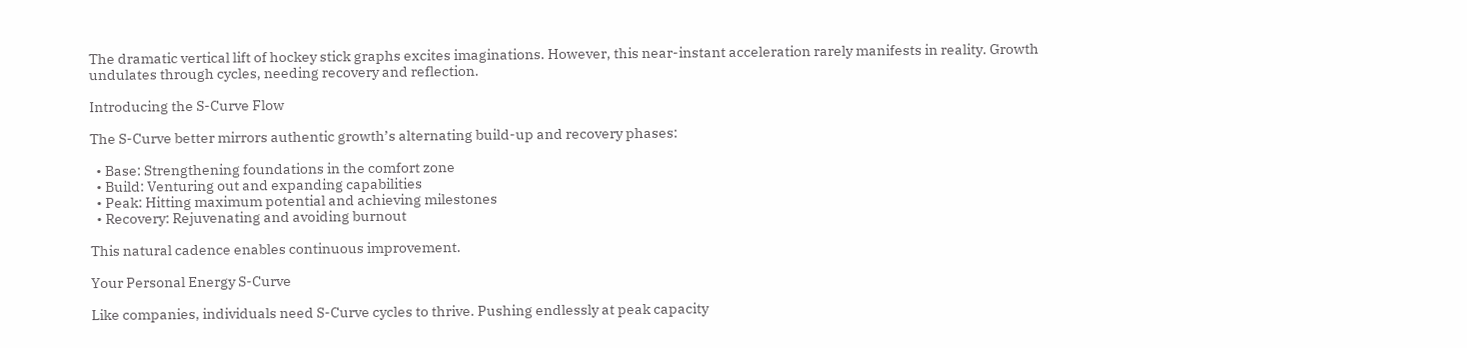The dramatic vertical lift of hockey stick graphs excites imaginations. However, this near-instant acceleration rarely manifests in reality. Growth undulates through cycles, needing recovery and reflection.

Introducing the S-Curve Flow

The S-Curve better mirrors authentic growth’s alternating build-up and recovery phases:

  • Base: Strengthening foundations in the comfort zone
  • Build: Venturing out and expanding capabilities
  • Peak: Hitting maximum potential and achieving milestones
  • Recovery: Rejuvenating and avoiding burnout

This natural cadence enables continuous improvement.

Your Personal Energy S-Curve

Like companies, individuals need S-Curve cycles to thrive. Pushing endlessly at peak capacity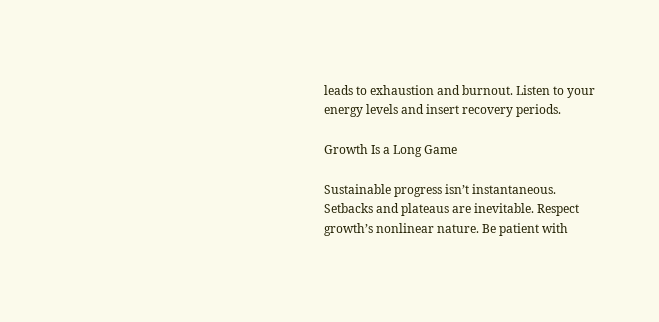leads to exhaustion and burnout. Listen to your energy levels and insert recovery periods.

Growth Is a Long Game

Sustainable progress isn’t instantaneous. Setbacks and plateaus are inevitable. Respect growth’s nonlinear nature. Be patient with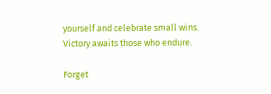yourself and celebrate small wins. Victory awaits those who endure.

Forget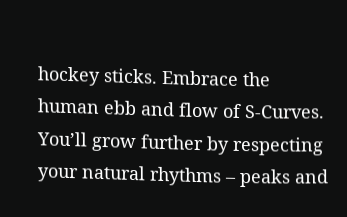hockey sticks. Embrace the human ebb and flow of S-Curves. You’ll grow further by respecting your natural rhythms – peaks and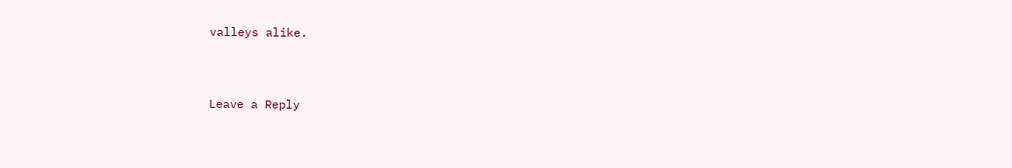valleys alike.


Leave a Reply